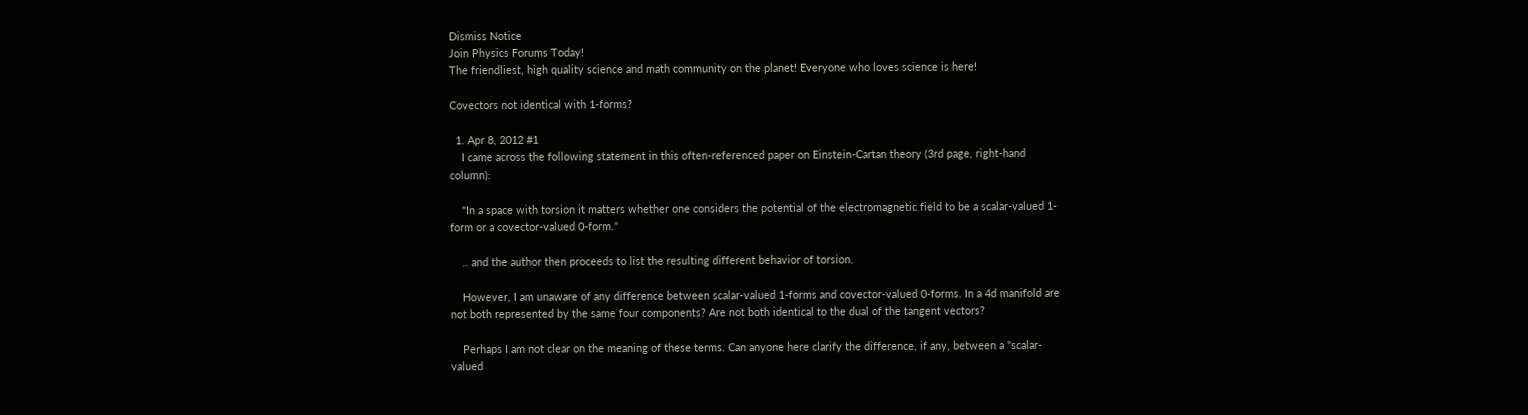Dismiss Notice
Join Physics Forums Today!
The friendliest, high quality science and math community on the planet! Everyone who loves science is here!

Covectors not identical with 1-forms?

  1. Apr 8, 2012 #1
    I came across the following statement in this often-referenced paper on Einstein-Cartan theory (3rd page, right-hand column):

    "In a space with torsion it matters whether one considers the potential of the electromagnetic field to be a scalar-valued 1-form or a covector-valued 0-form."

    .. and the author then proceeds to list the resulting different behavior of torsion.

    However, I am unaware of any difference between scalar-valued 1-forms and covector-valued 0-forms. In a 4d manifold are not both represented by the same four components? Are not both identical to the dual of the tangent vectors?

    Perhaps I am not clear on the meaning of these terms. Can anyone here clarify the difference, if any, between a "scalar-valued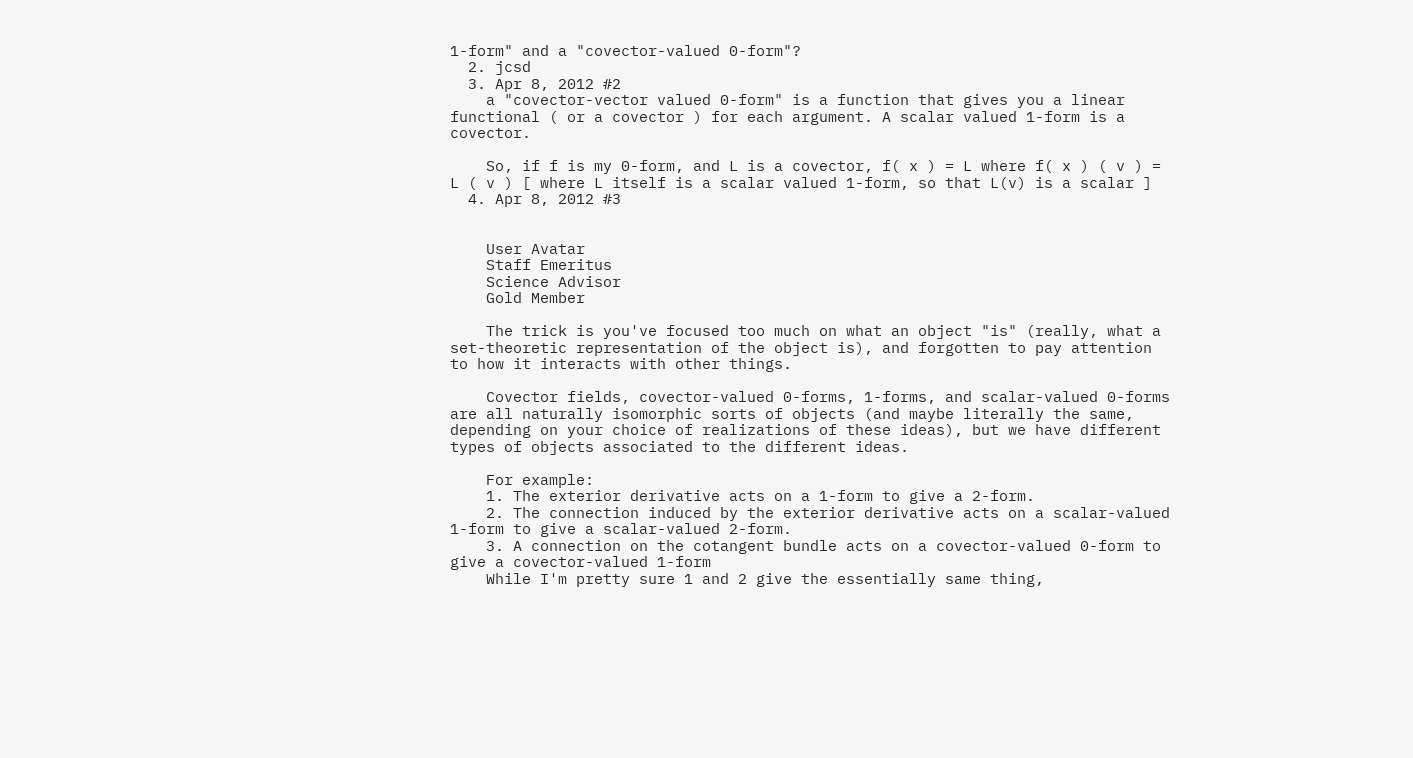1-form" and a "covector-valued 0-form"?
  2. jcsd
  3. Apr 8, 2012 #2
    a "covector-vector valued 0-form" is a function that gives you a linear functional ( or a covector ) for each argument. A scalar valued 1-form is a covector.

    So, if f is my 0-form, and L is a covector, f( x ) = L where f( x ) ( v ) = L ( v ) [ where L itself is a scalar valued 1-form, so that L(v) is a scalar ]
  4. Apr 8, 2012 #3


    User Avatar
    Staff Emeritus
    Science Advisor
    Gold Member

    The trick is you've focused too much on what an object "is" (really, what a set-theoretic representation of the object is), and forgotten to pay attention to how it interacts with other things.

    Covector fields, covector-valued 0-forms, 1-forms, and scalar-valued 0-forms are all naturally isomorphic sorts of objects (and maybe literally the same, depending on your choice of realizations of these ideas), but we have different types of objects associated to the different ideas.

    For example:
    1. The exterior derivative acts on a 1-form to give a 2-form.
    2. The connection induced by the exterior derivative acts on a scalar-valued 1-form to give a scalar-valued 2-form.
    3. A connection on the cotangent bundle acts on a covector-valued 0-form to give a covector-valued 1-form
    While I'm pretty sure 1 and 2 give the essentially same thing,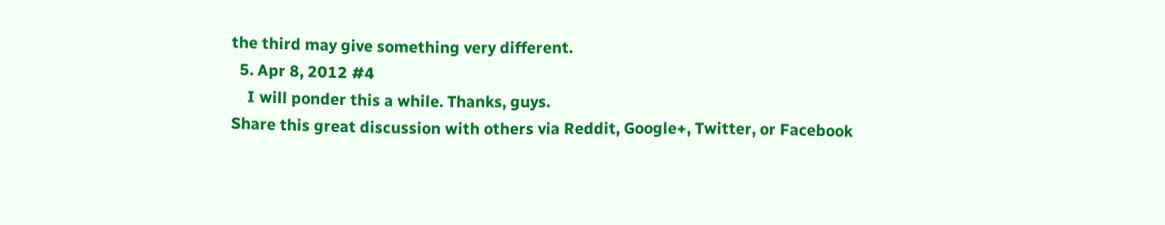the third may give something very different.
  5. Apr 8, 2012 #4
    I will ponder this a while. Thanks, guys.
Share this great discussion with others via Reddit, Google+, Twitter, or Facebook